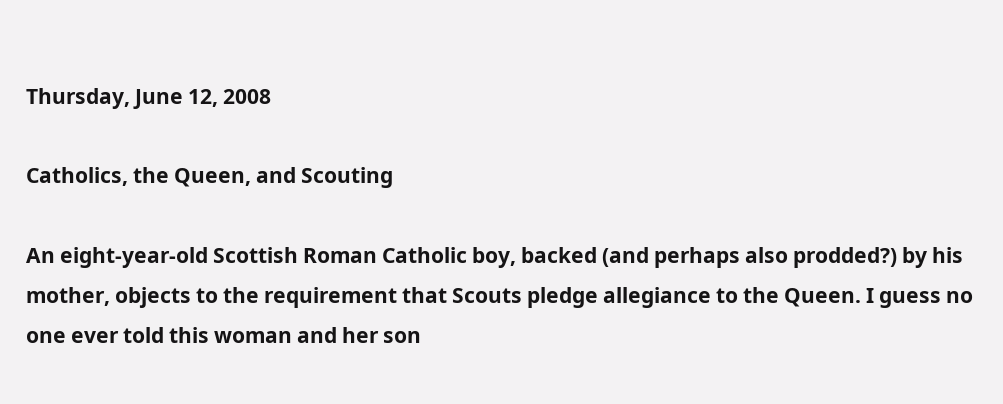Thursday, June 12, 2008

Catholics, the Queen, and Scouting

An eight-year-old Scottish Roman Catholic boy, backed (and perhaps also prodded?) by his mother, objects to the requirement that Scouts pledge allegiance to the Queen. I guess no one ever told this woman and her son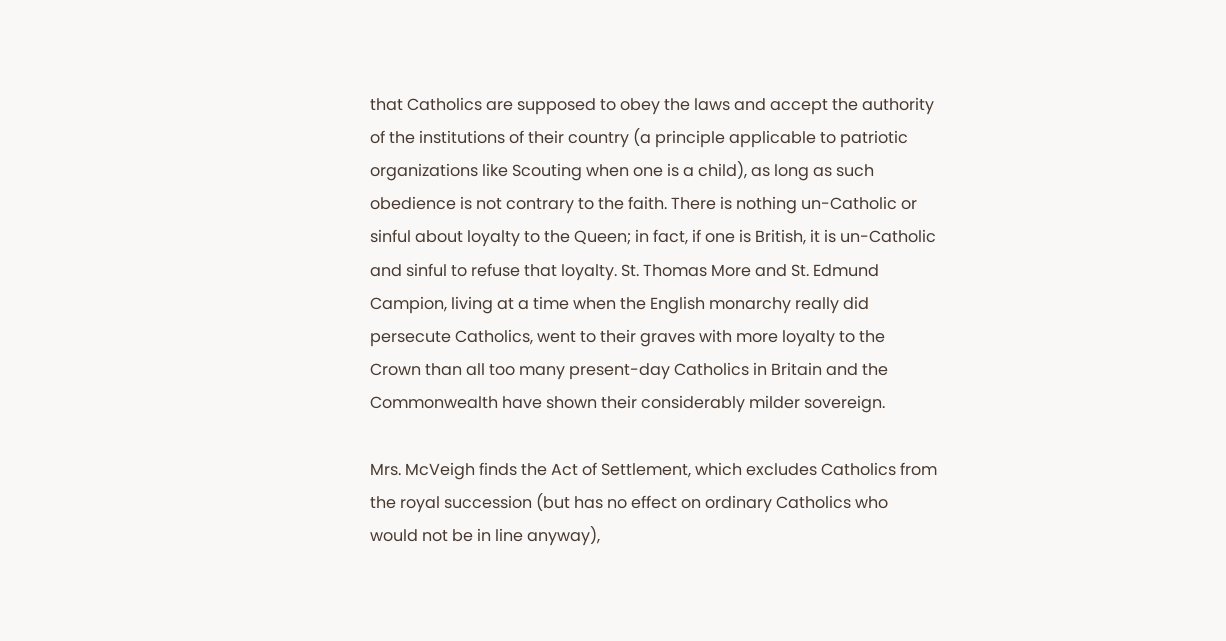that Catholics are supposed to obey the laws and accept the authority of the institutions of their country (a principle applicable to patriotic organizations like Scouting when one is a child), as long as such obedience is not contrary to the faith. There is nothing un-Catholic or sinful about loyalty to the Queen; in fact, if one is British, it is un-Catholic and sinful to refuse that loyalty. St. Thomas More and St. Edmund Campion, living at a time when the English monarchy really did persecute Catholics, went to their graves with more loyalty to the Crown than all too many present-day Catholics in Britain and the Commonwealth have shown their considerably milder sovereign.

Mrs. McVeigh finds the Act of Settlement, which excludes Catholics from the royal succession (but has no effect on ordinary Catholics who would not be in line anyway),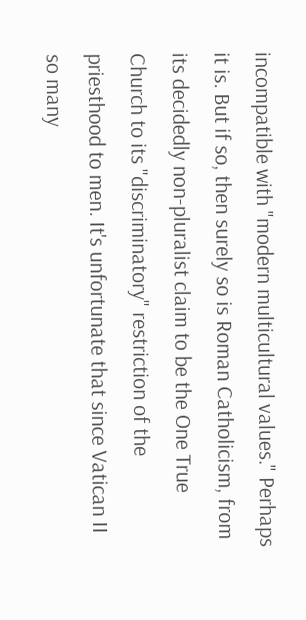incompatible with "modern multicultural values." Perhaps it is. But if so, then surely so is Roman Catholicism, from its decidedly non-pluralist claim to be the One True Church to its "discriminatory" restriction of the priesthood to men. It's unfortunate that since Vatican II so many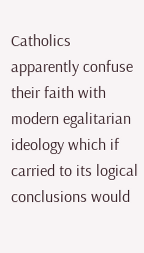Catholics apparently confuse their faith with modern egalitarian ideology which if carried to its logical conclusions would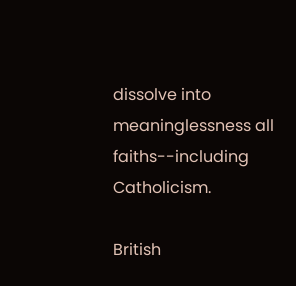dissolve into meaninglessness all faiths--including Catholicism.

British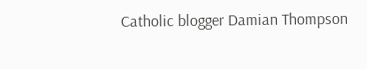Catholic blogger Damian Thompson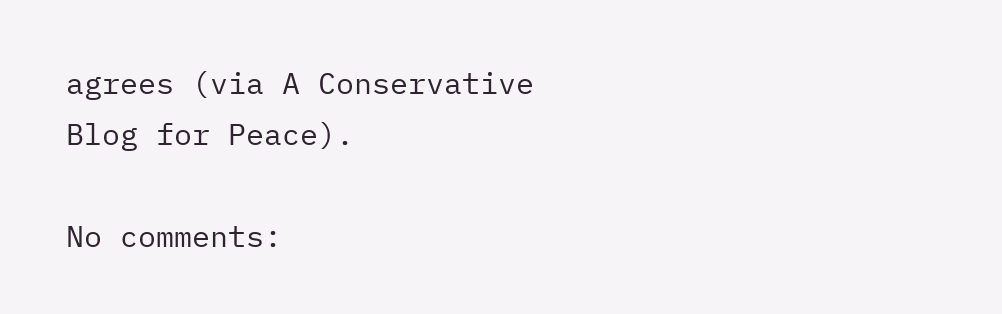agrees (via A Conservative Blog for Peace).

No comments: